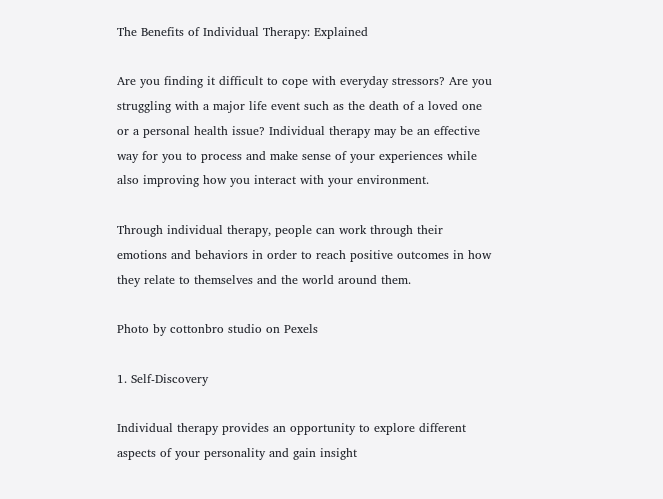The Benefits of Individual Therapy: Explained

Are you finding it difficult to cope with everyday stressors? Are you struggling with a major life event such as the death of a loved one or a personal health issue? Individual therapy may be an effective way for you to process and make sense of your experiences while also improving how you interact with your environment.

Through individual therapy, people can work through their emotions and behaviors in order to reach positive outcomes in how they relate to themselves and the world around them.

Photo by cottonbro studio on Pexels

1. Self-Discovery

Individual therapy provides an opportunity to explore different aspects of your personality and gain insight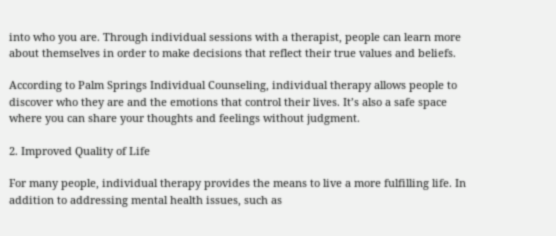into who you are. Through individual sessions with a therapist, people can learn more about themselves in order to make decisions that reflect their true values and beliefs.

According to Palm Springs Individual Counseling, individual therapy allows people to discover who they are and the emotions that control their lives. It’s also a safe space where you can share your thoughts and feelings without judgment.

2. Improved Quality of Life

For many people, individual therapy provides the means to live a more fulfilling life. In addition to addressing mental health issues, such as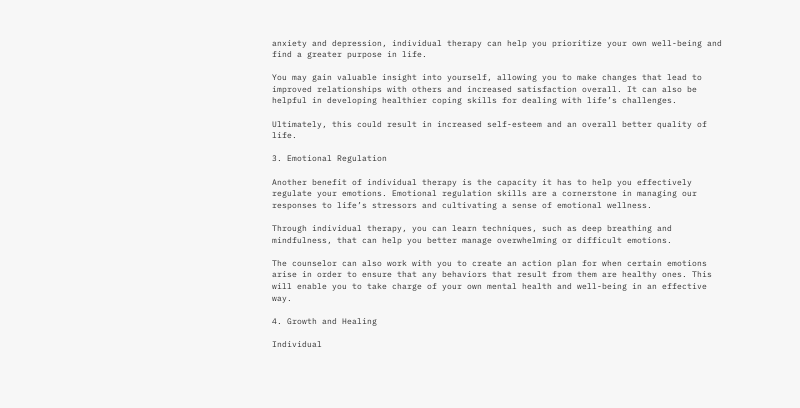anxiety and depression, individual therapy can help you prioritize your own well-being and find a greater purpose in life.

You may gain valuable insight into yourself, allowing you to make changes that lead to improved relationships with others and increased satisfaction overall. It can also be helpful in developing healthier coping skills for dealing with life’s challenges.

Ultimately, this could result in increased self-esteem and an overall better quality of life.

3. Emotional Regulation

Another benefit of individual therapy is the capacity it has to help you effectively regulate your emotions. Emotional regulation skills are a cornerstone in managing our responses to life’s stressors and cultivating a sense of emotional wellness.

Through individual therapy, you can learn techniques, such as deep breathing and mindfulness, that can help you better manage overwhelming or difficult emotions.

The counselor can also work with you to create an action plan for when certain emotions arise in order to ensure that any behaviors that result from them are healthy ones. This will enable you to take charge of your own mental health and well-being in an effective way.

4. Growth and Healing

Individual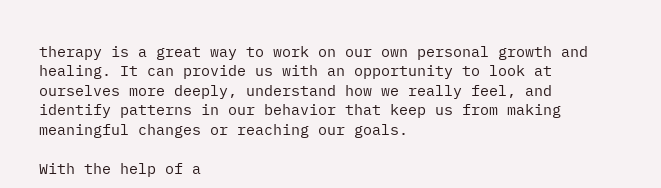therapy is a great way to work on our own personal growth and healing. It can provide us with an opportunity to look at ourselves more deeply, understand how we really feel, and identify patterns in our behavior that keep us from making meaningful changes or reaching our goals.

With the help of a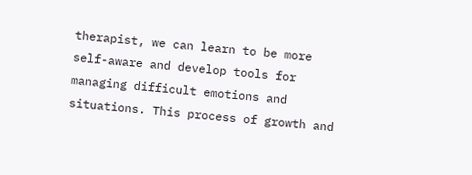therapist, we can learn to be more self-aware and develop tools for managing difficult emotions and situations. This process of growth and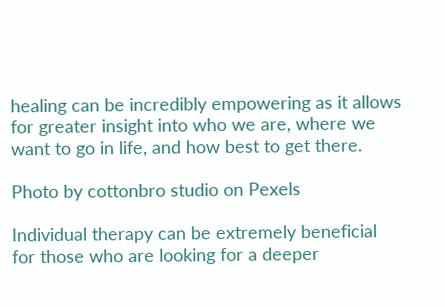healing can be incredibly empowering as it allows for greater insight into who we are, where we want to go in life, and how best to get there.

Photo by cottonbro studio on Pexels

Individual therapy can be extremely beneficial for those who are looking for a deeper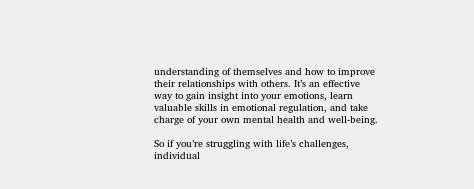understanding of themselves and how to improve their relationships with others. It’s an effective way to gain insight into your emotions, learn valuable skills in emotional regulation, and take charge of your own mental health and well-being.

So if you’re struggling with life’s challenges, individual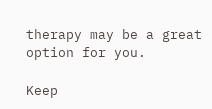therapy may be a great option for you.

Keep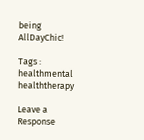being AllDayChic!

Tags : healthmental healththerapy

Leave a Response